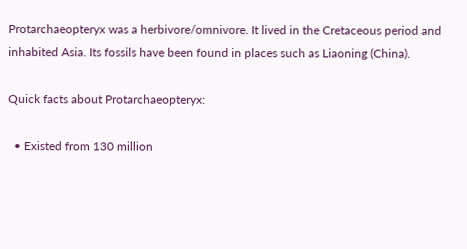Protarchaeopteryx was a herbivore/omnivore. It lived in the Cretaceous period and inhabited Asia. Its fossils have been found in places such as Liaoning (China).

Quick facts about Protarchaeopteryx:

  • Existed from 130 million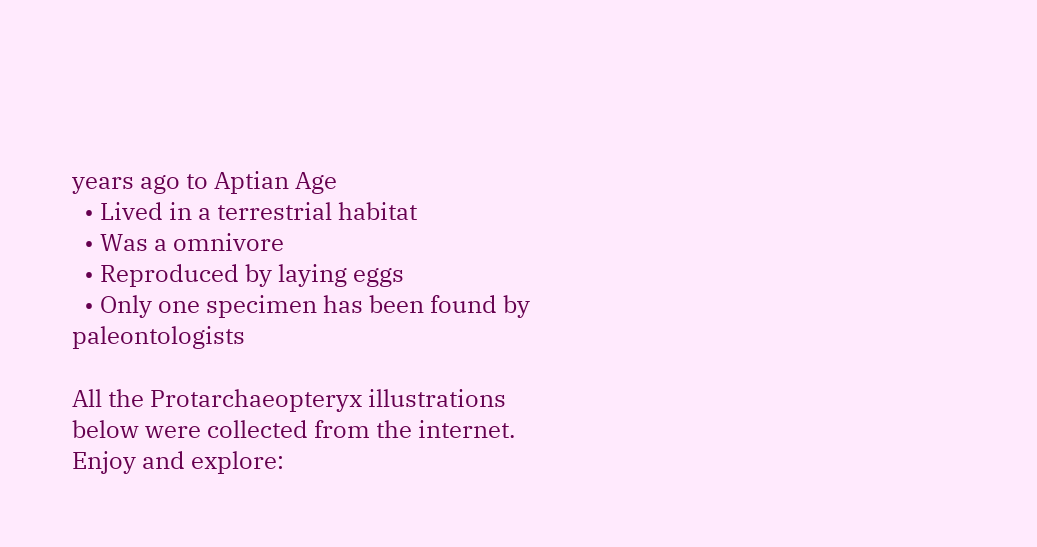years ago to Aptian Age
  • Lived in a terrestrial habitat
  • Was a omnivore
  • Reproduced by laying eggs
  • Only one specimen has been found by paleontologists

All the Protarchaeopteryx illustrations below were collected from the internet. Enjoy and explore: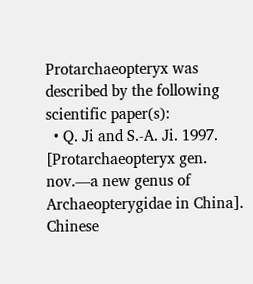Protarchaeopteryx was described by the following scientific paper(s):
  • Q. Ji and S.-A. Ji. 1997. [Protarchaeopteryx gen. nov.—a new genus of Archaeopterygidae in China]. Chinese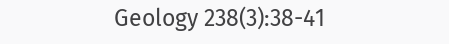Geology 238(3):38-41